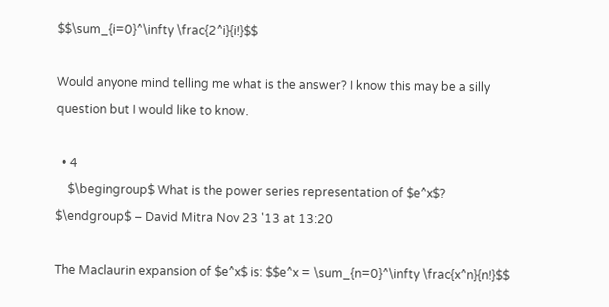$$\sum_{i=0}^\infty \frac{2^i}{i!}$$

Would anyone mind telling me what is the answer? I know this may be a silly question but I would like to know.

  • 4
    $\begingroup$ What is the power series representation of $e^x$? $\endgroup$ – David Mitra Nov 23 '13 at 13:20

The Maclaurin expansion of $e^x$ is: $$e^x = \sum_{n=0}^\infty \frac{x^n}{n!}$$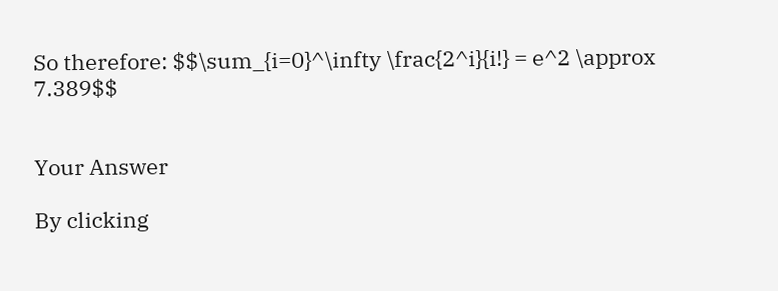So therefore: $$\sum_{i=0}^\infty \frac{2^i}{i!} = e^2 \approx 7.389$$


Your Answer

By clicking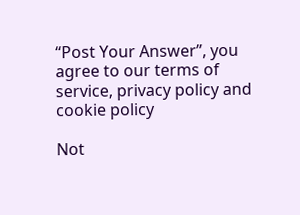“Post Your Answer”, you agree to our terms of service, privacy policy and cookie policy

Not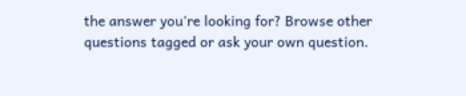the answer you're looking for? Browse other questions tagged or ask your own question.